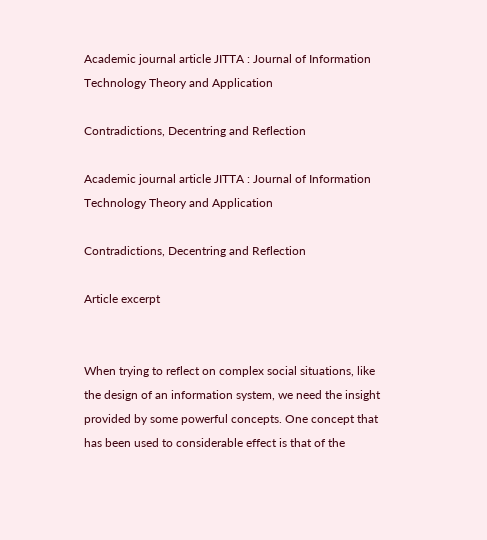Academic journal article JITTA : Journal of Information Technology Theory and Application

Contradictions, Decentring and Reflection

Academic journal article JITTA : Journal of Information Technology Theory and Application

Contradictions, Decentring and Reflection

Article excerpt


When trying to reflect on complex social situations, like the design of an information system, we need the insight provided by some powerful concepts. One concept that has been used to considerable effect is that of the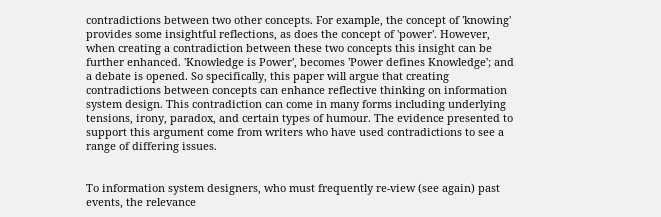contradictions between two other concepts. For example, the concept of 'knowing' provides some insightful reflections, as does the concept of 'power'. However, when creating a contradiction between these two concepts this insight can be further enhanced. 'Knowledge is Power', becomes 'Power defines Knowledge'; and a debate is opened. So specifically, this paper will argue that creating contradictions between concepts can enhance reflective thinking on information system design. This contradiction can come in many forms including underlying tensions, irony, paradox, and certain types of humour. The evidence presented to support this argument come from writers who have used contradictions to see a range of differing issues.


To information system designers, who must frequently re-view (see again) past events, the relevance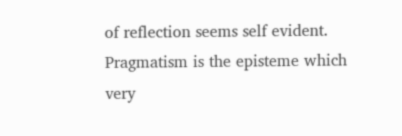of reflection seems self evident. Pragmatism is the episteme which very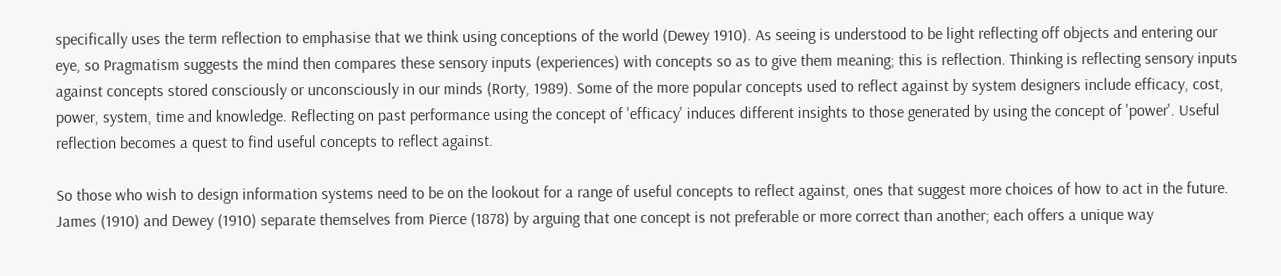specifically uses the term reflection to emphasise that we think using conceptions of the world (Dewey 1910). As seeing is understood to be light reflecting off objects and entering our eye, so Pragmatism suggests the mind then compares these sensory inputs (experiences) with concepts so as to give them meaning; this is reflection. Thinking is reflecting sensory inputs against concepts stored consciously or unconsciously in our minds (Rorty, 1989). Some of the more popular concepts used to reflect against by system designers include efficacy, cost, power, system, time and knowledge. Reflecting on past performance using the concept of 'efficacy' induces different insights to those generated by using the concept of 'power'. Useful reflection becomes a quest to find useful concepts to reflect against.

So those who wish to design information systems need to be on the lookout for a range of useful concepts to reflect against, ones that suggest more choices of how to act in the future. James (1910) and Dewey (1910) separate themselves from Pierce (1878) by arguing that one concept is not preferable or more correct than another; each offers a unique way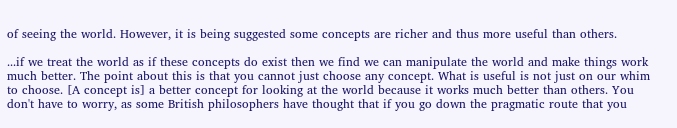of seeing the world. However, it is being suggested some concepts are richer and thus more useful than others.

...if we treat the world as if these concepts do exist then we find we can manipulate the world and make things work much better. The point about this is that you cannot just choose any concept. What is useful is not just on our whim to choose. [A concept is] a better concept for looking at the world because it works much better than others. You don't have to worry, as some British philosophers have thought that if you go down the pragmatic route that you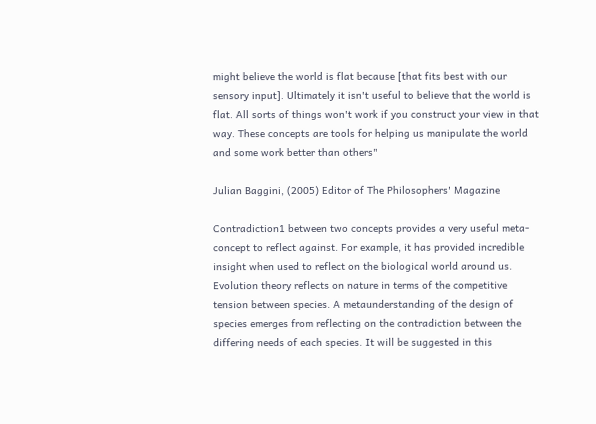might believe the world is flat because [that fits best with our sensory input]. Ultimately it isn't useful to believe that the world is flat. All sorts of things won't work if you construct your view in that way. These concepts are tools for helping us manipulate the world and some work better than others"

Julian Baggini, (2005) Editor of The Philosophers' Magazine

Contradiction1 between two concepts provides a very useful meta-concept to reflect against. For example, it has provided incredible insight when used to reflect on the biological world around us. Evolution theory reflects on nature in terms of the competitive tension between species. A metaunderstanding of the design of species emerges from reflecting on the contradiction between the differing needs of each species. It will be suggested in this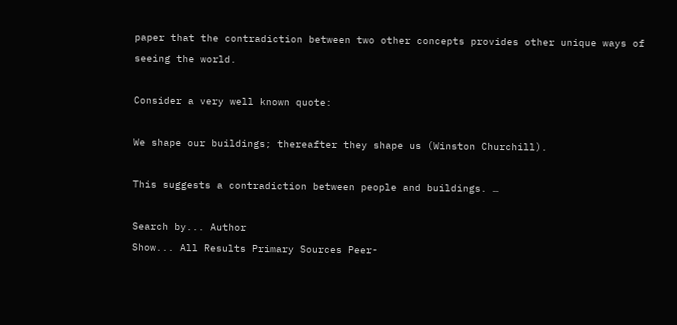paper that the contradiction between two other concepts provides other unique ways of seeing the world.

Consider a very well known quote:

We shape our buildings; thereafter they shape us (Winston Churchill).

This suggests a contradiction between people and buildings. …

Search by... Author
Show... All Results Primary Sources Peer-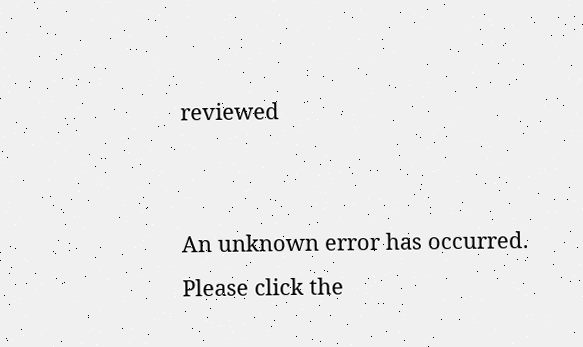reviewed


An unknown error has occurred. Please click the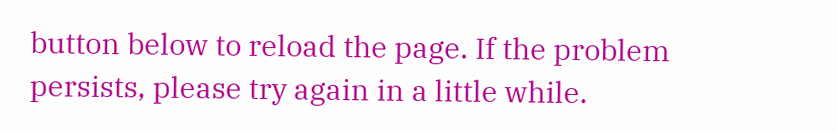button below to reload the page. If the problem persists, please try again in a little while.